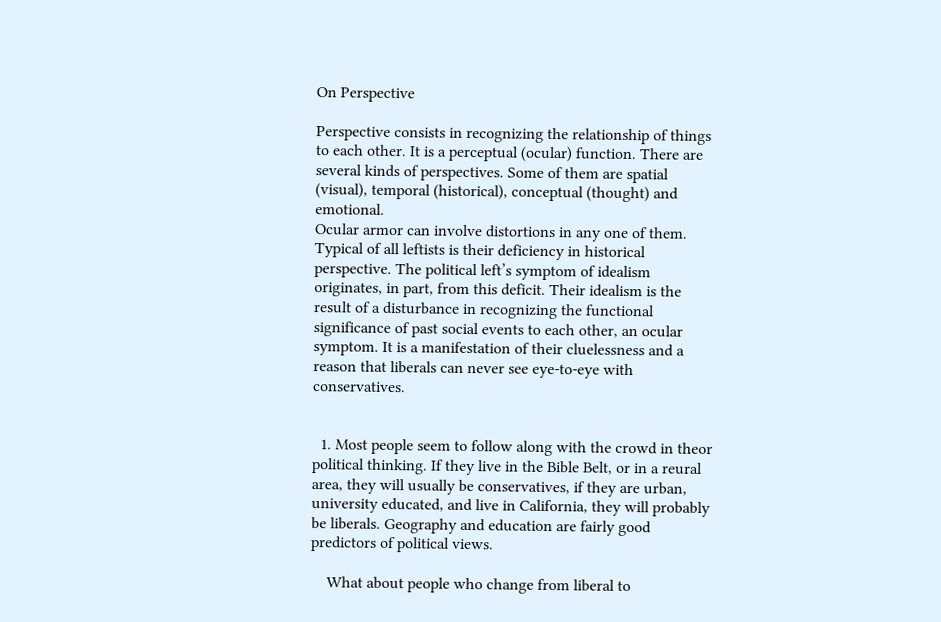On Perspective

Perspective consists in recognizing the relationship of things to each other. It is a perceptual (ocular) function. There are several kinds of perspectives. Some of them are spatial (visual), temporal (historical), conceptual (thought) and emotional.
Ocular armor can involve distortions in any one of them. Typical of all leftists is their deficiency in historical perspective. The political left’s symptom of idealism originates, in part, from this deficit. Their idealism is the result of a disturbance in recognizing the functional significance of past social events to each other, an ocular symptom. It is a manifestation of their cluelessness and a reason that liberals can never see eye-to-eye with conservatives.


  1. Most people seem to follow along with the crowd in theor political thinking. If they live in the Bible Belt, or in a reural area, they will usually be conservatives, if they are urban, university educated, and live in California, they will probably be liberals. Geography and education are fairly good predictors of political views.

    What about people who change from liberal to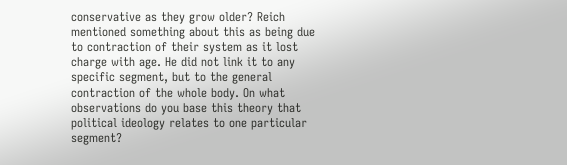conservative as they grow older? Reich mentioned something about this as being due to contraction of their system as it lost charge with age. He did not link it to any specific segment, but to the general contraction of the whole body. On what observations do you base this theory that political ideology relates to one particular segment?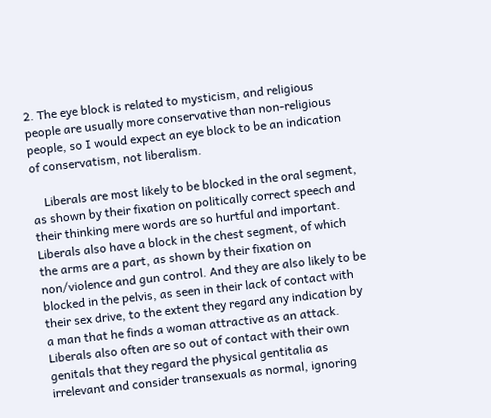2. The eye block is related to mysticism, and religious people are usually more conservative than non-religious people, so I would expect an eye block to be an indication of conservatism, not liberalism.

    Liberals are most likely to be blocked in the oral segment, as shown by their fixation on politically correct speech and their thinking mere words are so hurtful and important. Liberals also have a block in the chest segment, of which the arms are a part, as shown by their fixation on non/violence and gun control. And they are also likely to be blocked in the pelvis, as seen in their lack of contact with their sex drive, to the extent they regard any indication by a man that he finds a woman attractive as an attack. Liberals also often are so out of contact with their own genitals that they regard the physical gentitalia as irrelevant and consider transexuals as normal, ignoring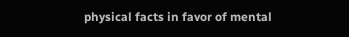physical facts in favor of mental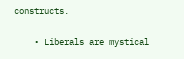constructs.

    • Liberals are mystical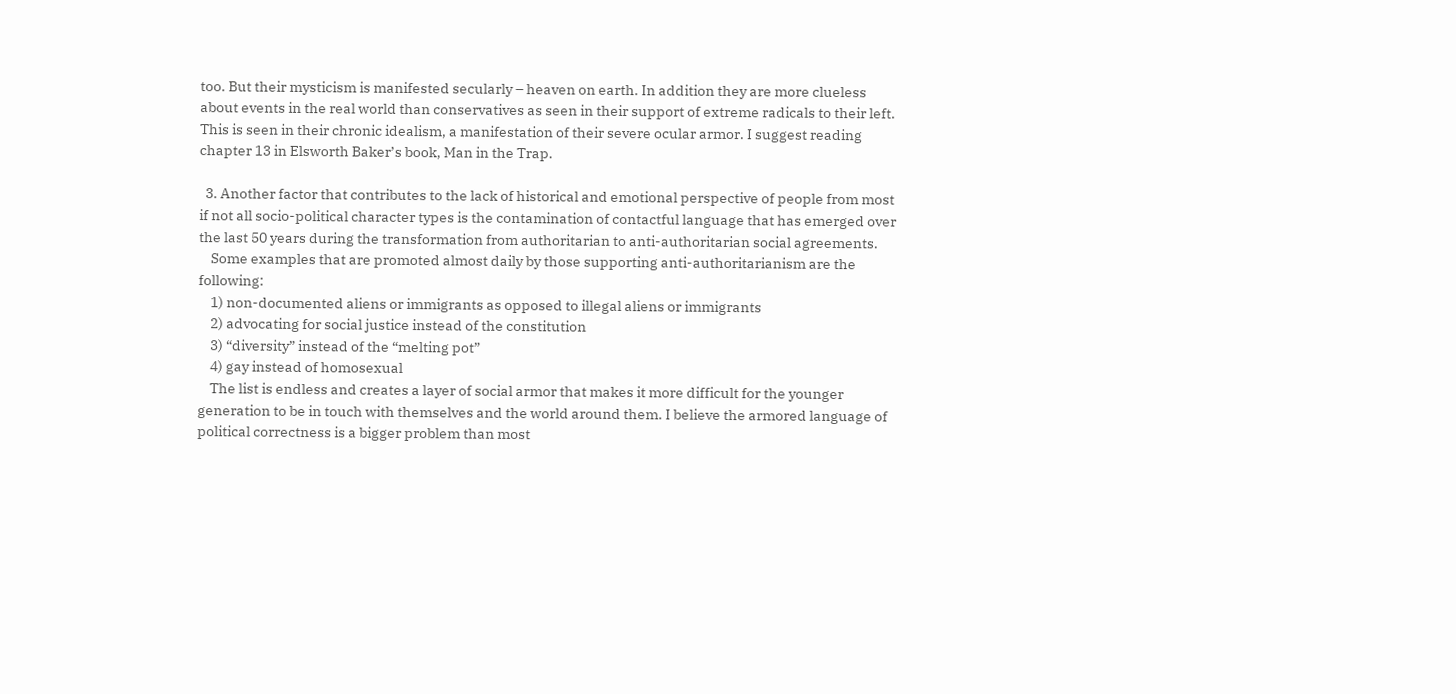too. But their mysticism is manifested secularly – heaven on earth. In addition they are more clueless about events in the real world than conservatives as seen in their support of extreme radicals to their left. This is seen in their chronic idealism, a manifestation of their severe ocular armor. I suggest reading chapter 13 in Elsworth Baker’s book, Man in the Trap.

  3. Another factor that contributes to the lack of historical and emotional perspective of people from most if not all socio-political character types is the contamination of contactful language that has emerged over the last 50 years during the transformation from authoritarian to anti-authoritarian social agreements.
    Some examples that are promoted almost daily by those supporting anti-authoritarianism are the following:
    1) non-documented aliens or immigrants as opposed to illegal aliens or immigrants
    2) advocating for social justice instead of the constitution
    3) “diversity” instead of the “melting pot”
    4) gay instead of homosexual
    The list is endless and creates a layer of social armor that makes it more difficult for the younger generation to be in touch with themselves and the world around them. I believe the armored language of political correctness is a bigger problem than most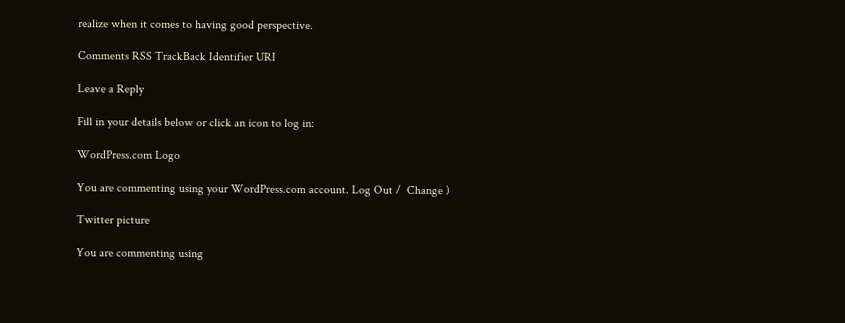realize when it comes to having good perspective.

Comments RSS TrackBack Identifier URI

Leave a Reply

Fill in your details below or click an icon to log in:

WordPress.com Logo

You are commenting using your WordPress.com account. Log Out /  Change )

Twitter picture

You are commenting using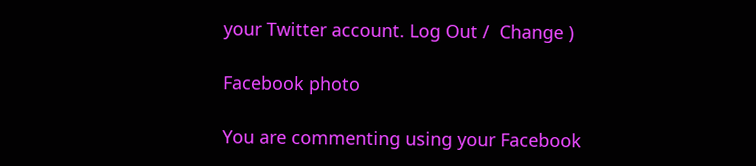your Twitter account. Log Out /  Change )

Facebook photo

You are commenting using your Facebook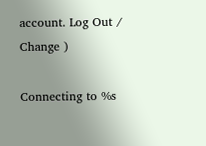account. Log Out /  Change )

Connecting to %s